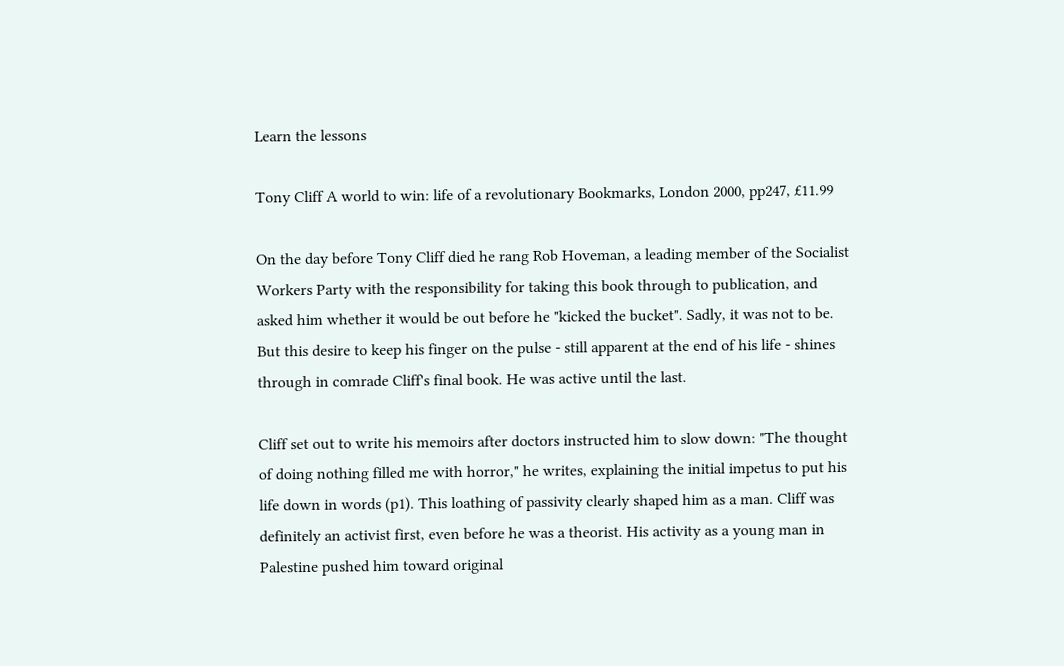Learn the lessons

Tony Cliff A world to win: life of a revolutionary Bookmarks, London 2000, pp247, £11.99

On the day before Tony Cliff died he rang Rob Hoveman, a leading member of the Socialist Workers Party with the responsibility for taking this book through to publication, and asked him whether it would be out before he "kicked the bucket". Sadly, it was not to be. But this desire to keep his finger on the pulse - still apparent at the end of his life - shines through in comrade Cliff's final book. He was active until the last.

Cliff set out to write his memoirs after doctors instructed him to slow down: "The thought of doing nothing filled me with horror," he writes, explaining the initial impetus to put his life down in words (p1). This loathing of passivity clearly shaped him as a man. Cliff was definitely an activist first, even before he was a theorist. His activity as a young man in Palestine pushed him toward original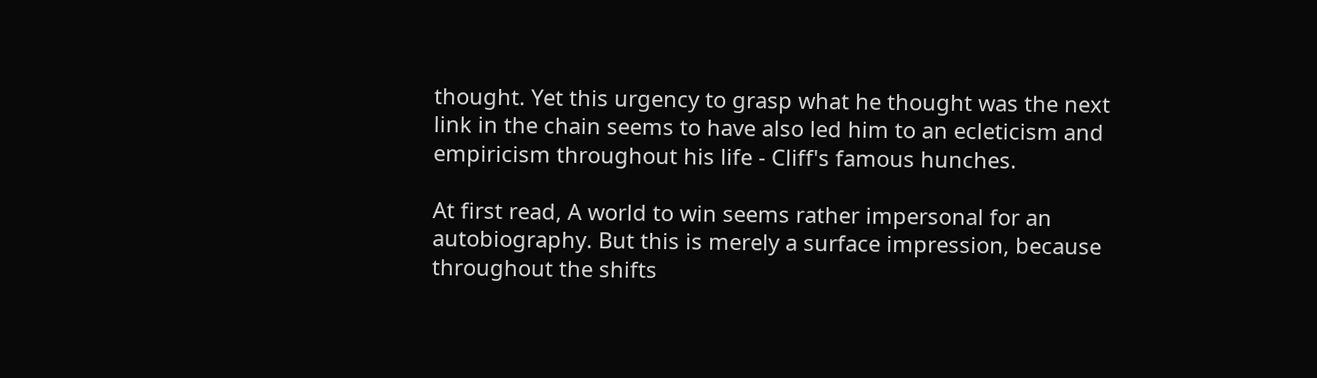thought. Yet this urgency to grasp what he thought was the next link in the chain seems to have also led him to an ecleticism and empiricism throughout his life - Cliff's famous hunches.

At first read, A world to win seems rather impersonal for an autobiography. But this is merely a surface impression, because throughout the shifts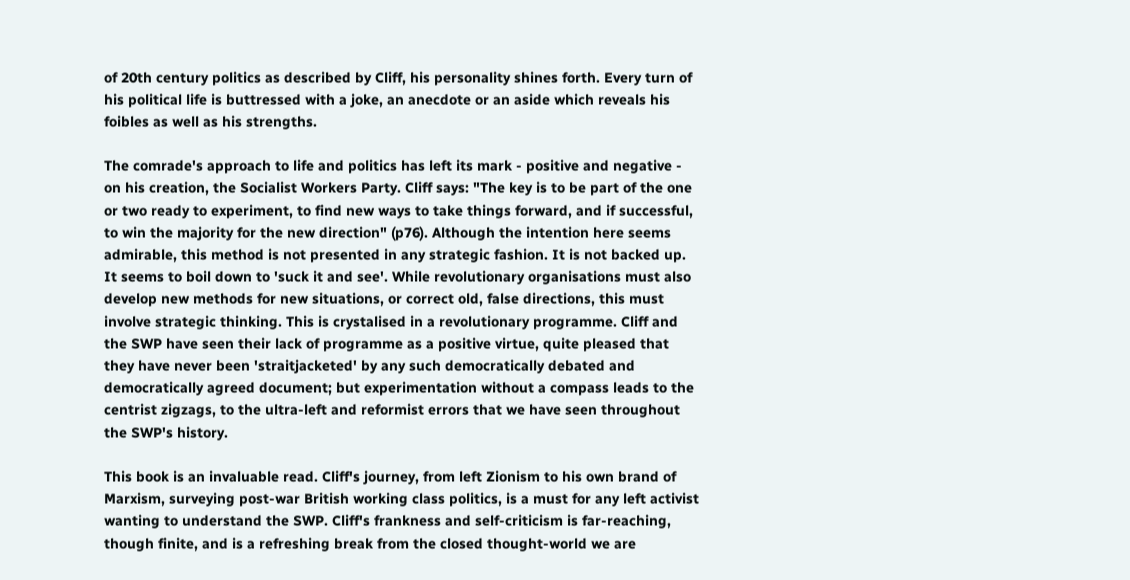of 20th century politics as described by Cliff, his personality shines forth. Every turn of his political life is buttressed with a joke, an anecdote or an aside which reveals his foibles as well as his strengths.

The comrade's approach to life and politics has left its mark - positive and negative - on his creation, the Socialist Workers Party. Cliff says: "The key is to be part of the one or two ready to experiment, to find new ways to take things forward, and if successful, to win the majority for the new direction" (p76). Although the intention here seems admirable, this method is not presented in any strategic fashion. It is not backed up. It seems to boil down to 'suck it and see'. While revolutionary organisations must also develop new methods for new situations, or correct old, false directions, this must involve strategic thinking. This is crystalised in a revolutionary programme. Cliff and the SWP have seen their lack of programme as a positive virtue, quite pleased that they have never been 'straitjacketed' by any such democratically debated and democratically agreed document; but experimentation without a compass leads to the centrist zigzags, to the ultra-left and reformist errors that we have seen throughout the SWP's history.

This book is an invaluable read. Cliff's journey, from left Zionism to his own brand of Marxism, surveying post-war British working class politics, is a must for any left activist wanting to understand the SWP. Cliff's frankness and self-criticism is far-reaching, though finite, and is a refreshing break from the closed thought-world we are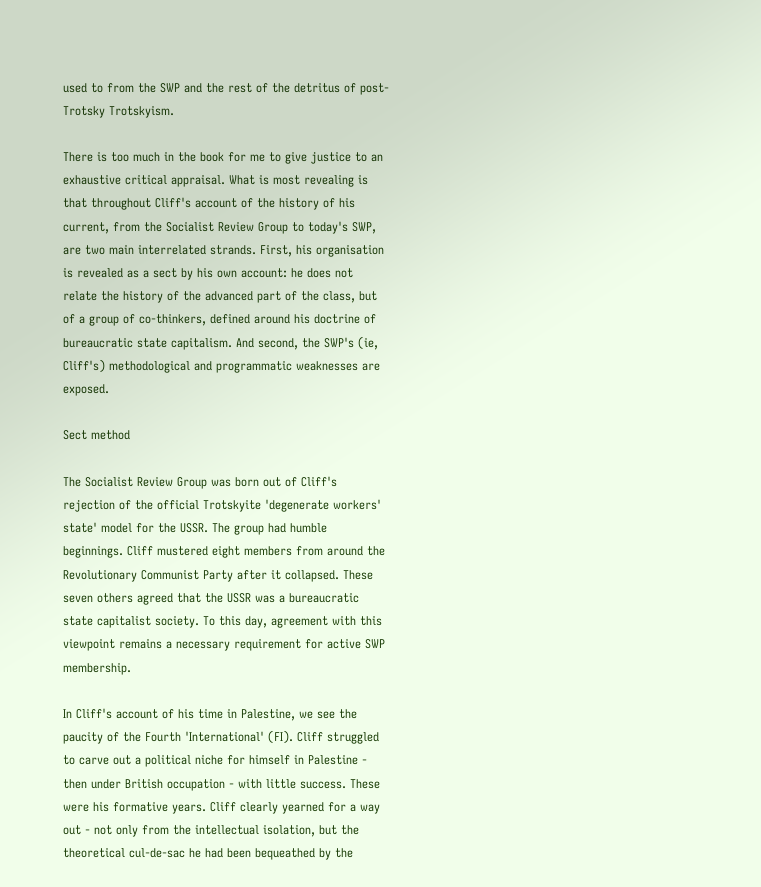used to from the SWP and the rest of the detritus of post-Trotsky Trotskyism.

There is too much in the book for me to give justice to an exhaustive critical appraisal. What is most revealing is that throughout Cliff's account of the history of his current, from the Socialist Review Group to today's SWP, are two main interrelated strands. First, his organisation is revealed as a sect by his own account: he does not relate the history of the advanced part of the class, but of a group of co-thinkers, defined around his doctrine of bureaucratic state capitalism. And second, the SWP's (ie, Cliff's) methodological and programmatic weaknesses are exposed.

Sect method

The Socialist Review Group was born out of Cliff's rejection of the official Trotskyite 'degenerate workers' state' model for the USSR. The group had humble beginnings. Cliff mustered eight members from around the Revolutionary Communist Party after it collapsed. These seven others agreed that the USSR was a bureaucratic state capitalist society. To this day, agreement with this viewpoint remains a necessary requirement for active SWP membership.

In Cliff's account of his time in Palestine, we see the paucity of the Fourth 'International' (FI). Cliff struggled to carve out a political niche for himself in Palestine - then under British occupation - with little success. These were his formative years. Cliff clearly yearned for a way out - not only from the intellectual isolation, but the theoretical cul-de-sac he had been bequeathed by the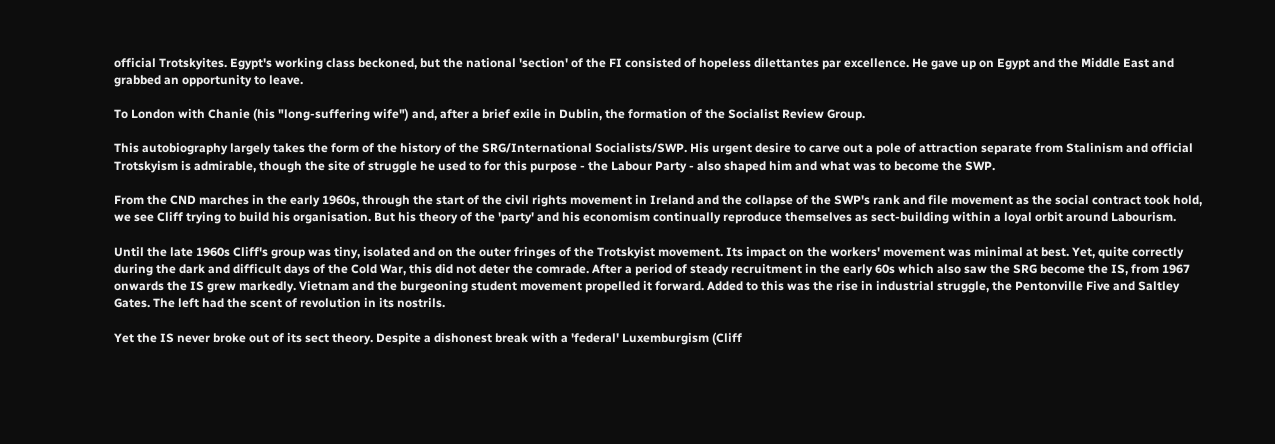official Trotskyites. Egypt's working class beckoned, but the national 'section' of the FI consisted of hopeless dilettantes par excellence. He gave up on Egypt and the Middle East and grabbed an opportunity to leave.

To London with Chanie (his "long-suffering wife") and, after a brief exile in Dublin, the formation of the Socialist Review Group.

This autobiography largely takes the form of the history of the SRG/International Socialists/SWP. His urgent desire to carve out a pole of attraction separate from Stalinism and official Trotskyism is admirable, though the site of struggle he used to for this purpose - the Labour Party - also shaped him and what was to become the SWP.

From the CND marches in the early 1960s, through the start of the civil rights movement in Ireland and the collapse of the SWP's rank and file movement as the social contract took hold, we see Cliff trying to build his organisation. But his theory of the 'party' and his economism continually reproduce themselves as sect-building within a loyal orbit around Labourism.

Until the late 1960s Cliff's group was tiny, isolated and on the outer fringes of the Trotskyist movement. Its impact on the workers' movement was minimal at best. Yet, quite correctly during the dark and difficult days of the Cold War, this did not deter the comrade. After a period of steady recruitment in the early 60s which also saw the SRG become the IS, from 1967 onwards the IS grew markedly. Vietnam and the burgeoning student movement propelled it forward. Added to this was the rise in industrial struggle, the Pentonville Five and Saltley Gates. The left had the scent of revolution in its nostrils.

Yet the IS never broke out of its sect theory. Despite a dishonest break with a 'federal' Luxemburgism (Cliff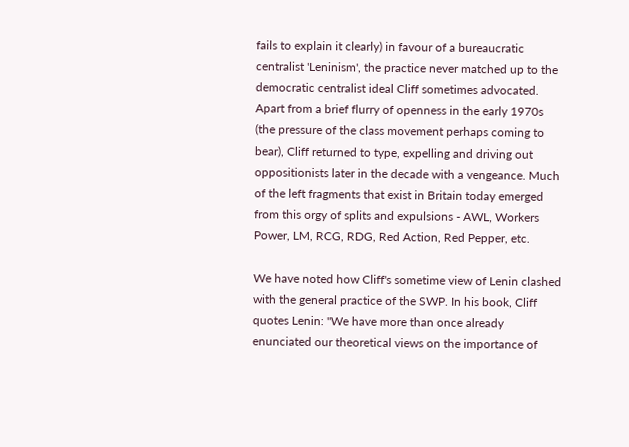fails to explain it clearly) in favour of a bureaucratic centralist 'Leninism', the practice never matched up to the democratic centralist ideal Cliff sometimes advocated. Apart from a brief flurry of openness in the early 1970s (the pressure of the class movement perhaps coming to bear), Cliff returned to type, expelling and driving out oppositionists later in the decade with a vengeance. Much of the left fragments that exist in Britain today emerged from this orgy of splits and expulsions - AWL, Workers Power, LM, RCG, RDG, Red Action, Red Pepper, etc.

We have noted how Cliff's sometime view of Lenin clashed with the general practice of the SWP. In his book, Cliff quotes Lenin: "We have more than once already enunciated our theoretical views on the importance of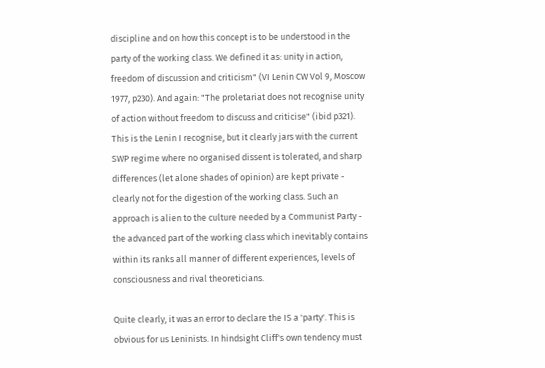discipline and on how this concept is to be understood in the party of the working class. We defined it as: unity in action, freedom of discussion and criticism" (VI Lenin CW Vol 9, Moscow 1977, p230). And again: "The proletariat does not recognise unity of action without freedom to discuss and criticise" (ibid p321). This is the Lenin I recognise, but it clearly jars with the current SWP regime where no organised dissent is tolerated, and sharp differences (let alone shades of opinion) are kept private - clearly not for the digestion of the working class. Such an approach is alien to the culture needed by a Communist Party - the advanced part of the working class which inevitably contains within its ranks all manner of different experiences, levels of consciousness and rival theoreticians.

Quite clearly, it was an error to declare the IS a 'party'. This is obvious for us Leninists. In hindsight Cliff's own tendency must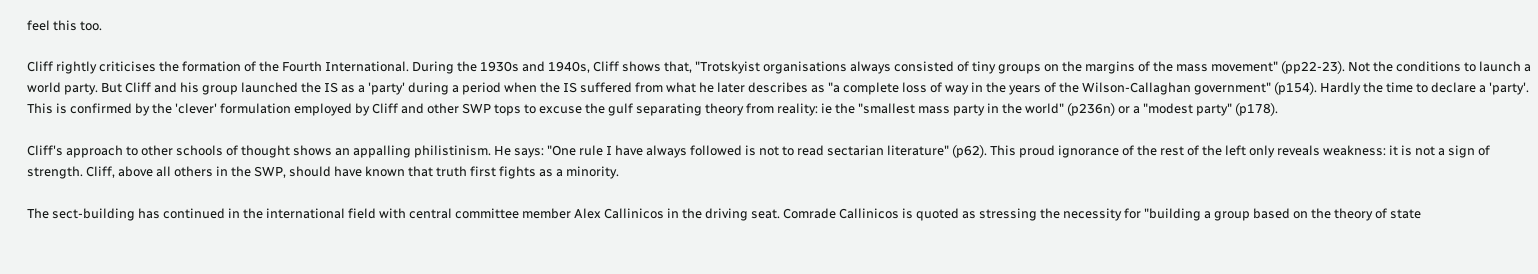feel this too.

Cliff rightly criticises the formation of the Fourth International. During the 1930s and 1940s, Cliff shows that, "Trotskyist organisations always consisted of tiny groups on the margins of the mass movement" (pp22-23). Not the conditions to launch a world party. But Cliff and his group launched the IS as a 'party' during a period when the IS suffered from what he later describes as "a complete loss of way in the years of the Wilson-Callaghan government" (p154). Hardly the time to declare a 'party'. This is confirmed by the 'clever' formulation employed by Cliff and other SWP tops to excuse the gulf separating theory from reality: ie the "smallest mass party in the world" (p236n) or a "modest party" (p178).

Cliff's approach to other schools of thought shows an appalling philistinism. He says: "One rule I have always followed is not to read sectarian literature" (p62). This proud ignorance of the rest of the left only reveals weakness: it is not a sign of strength. Cliff, above all others in the SWP, should have known that truth first fights as a minority.

The sect-building has continued in the international field with central committee member Alex Callinicos in the driving seat. Comrade Callinicos is quoted as stressing the necessity for "building a group based on the theory of state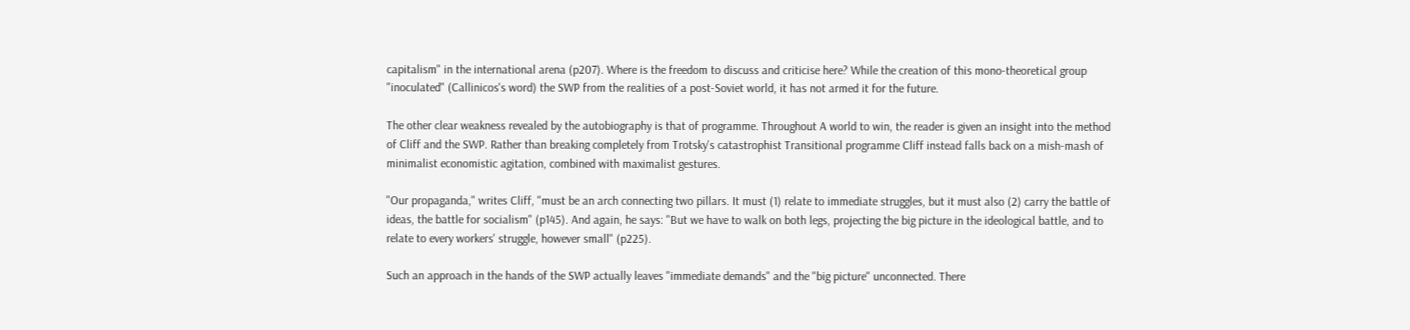capitalism" in the international arena (p207). Where is the freedom to discuss and criticise here? While the creation of this mono-theoretical group "inoculated" (Callinicos's word) the SWP from the realities of a post-Soviet world, it has not armed it for the future.

The other clear weakness revealed by the autobiography is that of programme. Throughout A world to win, the reader is given an insight into the method of Cliff and the SWP. Rather than breaking completely from Trotsky's catastrophist Transitional programme Cliff instead falls back on a mish-mash of minimalist economistic agitation, combined with maximalist gestures.

"Our propaganda," writes Cliff, "must be an arch connecting two pillars. It must (1) relate to immediate struggles, but it must also (2) carry the battle of ideas, the battle for socialism" (p145). And again, he says: "But we have to walk on both legs, projecting the big picture in the ideological battle, and to relate to every workers' struggle, however small" (p225).

Such an approach in the hands of the SWP actually leaves "immediate demands" and the "big picture" unconnected. There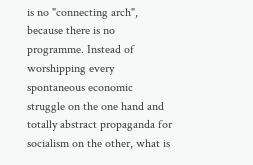is no "connecting arch", because there is no programme. Instead of worshipping every spontaneous economic struggle on the one hand and totally abstract propaganda for socialism on the other, what is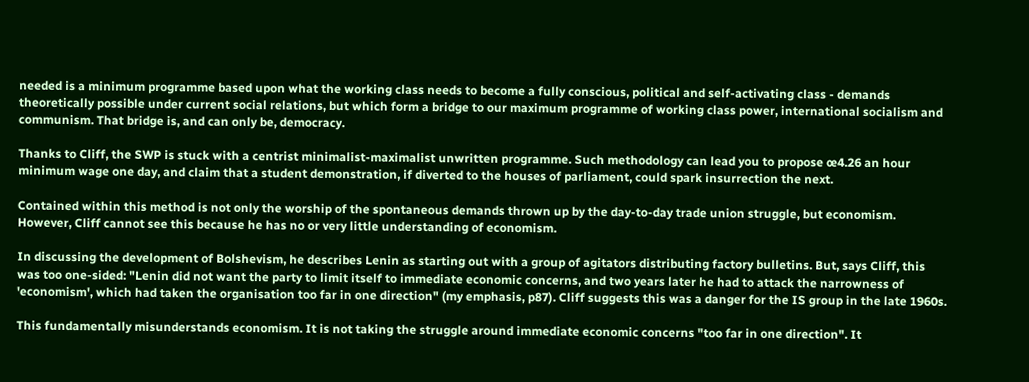needed is a minimum programme based upon what the working class needs to become a fully conscious, political and self-activating class - demands theoretically possible under current social relations, but which form a bridge to our maximum programme of working class power, international socialism and communism. That bridge is, and can only be, democracy.

Thanks to Cliff, the SWP is stuck with a centrist minimalist-maximalist unwritten programme. Such methodology can lead you to propose œ4.26 an hour minimum wage one day, and claim that a student demonstration, if diverted to the houses of parliament, could spark insurrection the next.

Contained within this method is not only the worship of the spontaneous demands thrown up by the day-to-day trade union struggle, but economism. However, Cliff cannot see this because he has no or very little understanding of economism.

In discussing the development of Bolshevism, he describes Lenin as starting out with a group of agitators distributing factory bulletins. But, says Cliff, this was too one-sided: "Lenin did not want the party to limit itself to immediate economic concerns, and two years later he had to attack the narrowness of 'economism', which had taken the organisation too far in one direction" (my emphasis, p87). Cliff suggests this was a danger for the IS group in the late 1960s.

This fundamentally misunderstands economism. It is not taking the struggle around immediate economic concerns "too far in one direction". It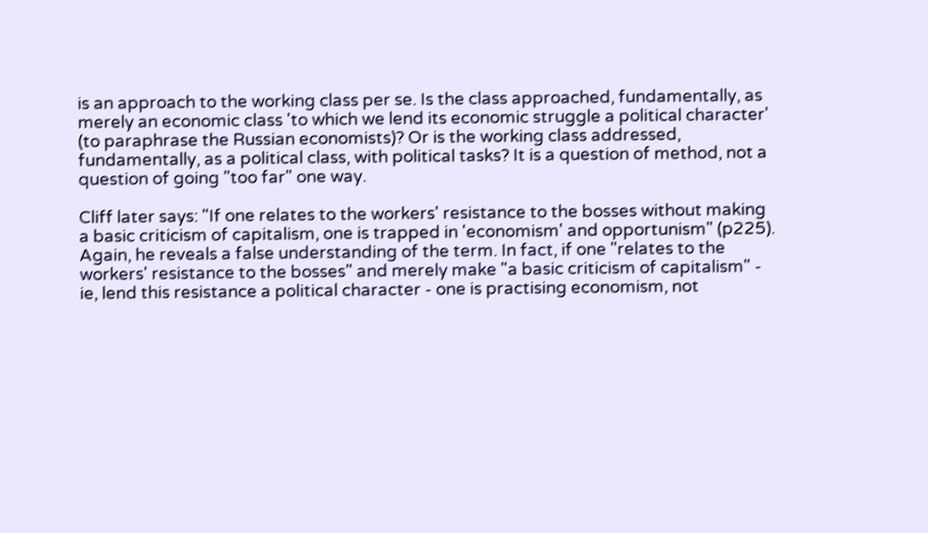is an approach to the working class per se. Is the class approached, fundamentally, as merely an economic class 'to which we lend its economic struggle a political character' (to paraphrase the Russian economists)? Or is the working class addressed, fundamentally, as a political class, with political tasks? It is a question of method, not a question of going "too far" one way.

Cliff later says: "If one relates to the workers' resistance to the bosses without making a basic criticism of capitalism, one is trapped in 'economism' and opportunism" (p225). Again, he reveals a false understanding of the term. In fact, if one "relates to the workers' resistance to the bosses" and merely make "a basic criticism of capitalism" - ie, lend this resistance a political character - one is practising economism, not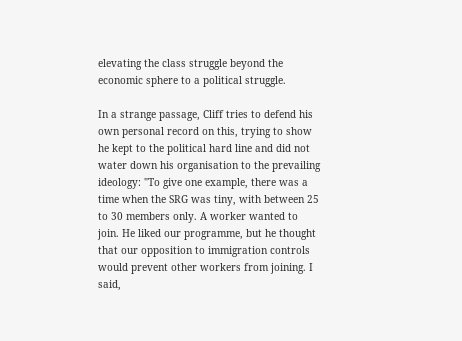elevating the class struggle beyond the economic sphere to a political struggle.

In a strange passage, Cliff tries to defend his own personal record on this, trying to show he kept to the political hard line and did not water down his organisation to the prevailing ideology: "To give one example, there was a time when the SRG was tiny, with between 25 to 30 members only. A worker wanted to join. He liked our programme, but he thought that our opposition to immigration controls would prevent other workers from joining. I said,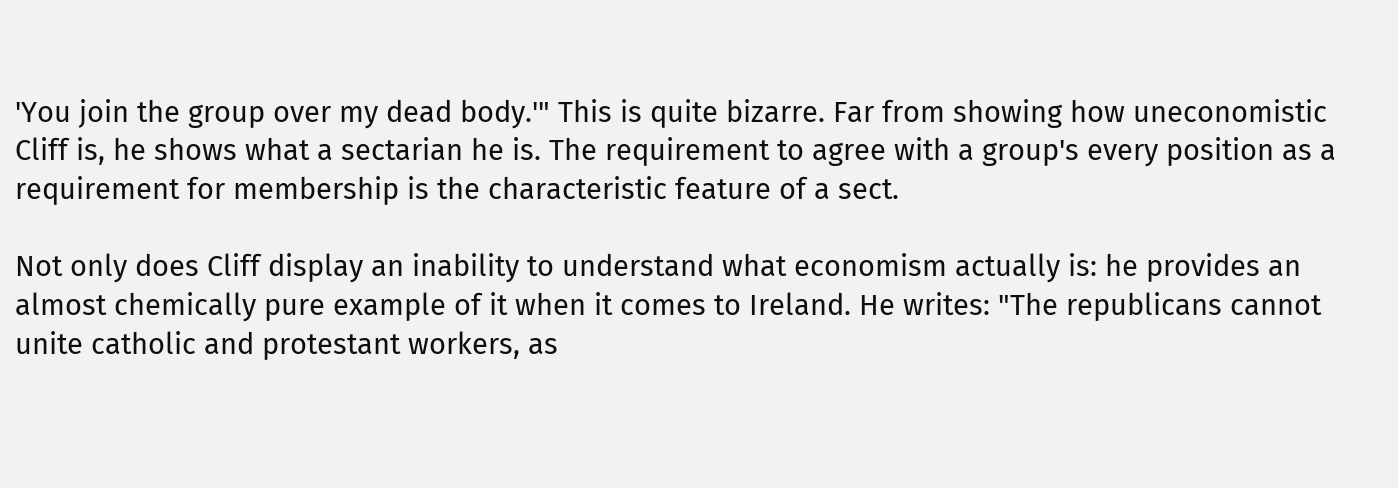'You join the group over my dead body.'" This is quite bizarre. Far from showing how uneconomistic Cliff is, he shows what a sectarian he is. The requirement to agree with a group's every position as a requirement for membership is the characteristic feature of a sect.

Not only does Cliff display an inability to understand what economism actually is: he provides an almost chemically pure example of it when it comes to Ireland. He writes: "The republicans cannot unite catholic and protestant workers, as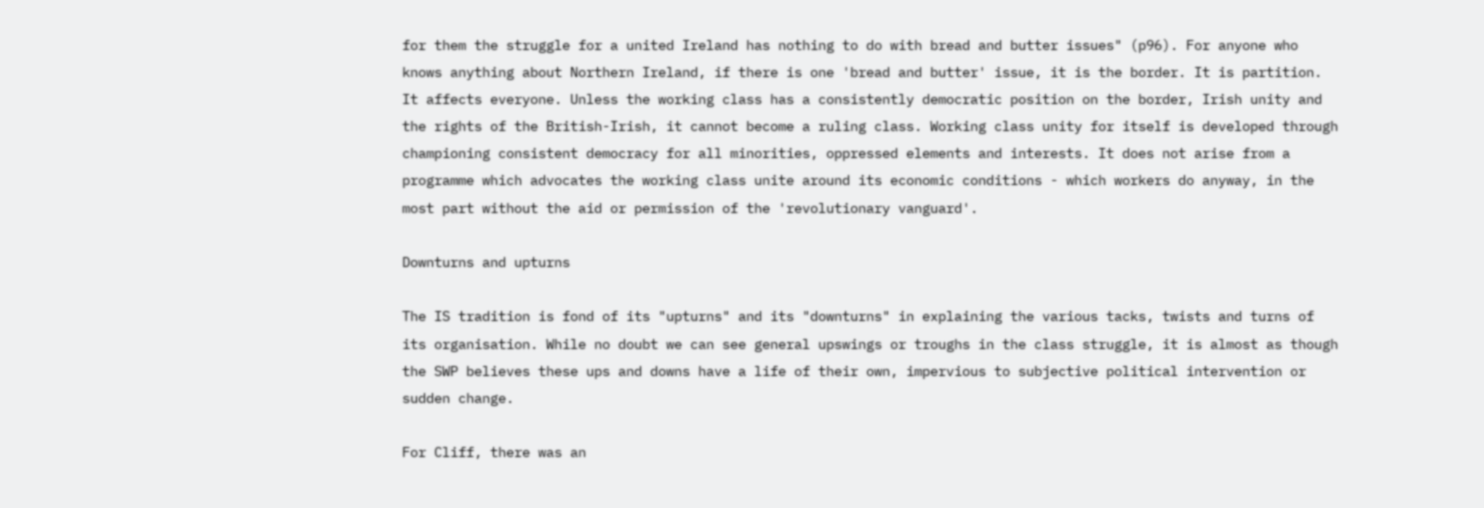for them the struggle for a united Ireland has nothing to do with bread and butter issues" (p96). For anyone who knows anything about Northern Ireland, if there is one 'bread and butter' issue, it is the border. It is partition. It affects everyone. Unless the working class has a consistently democratic position on the border, Irish unity and the rights of the British-Irish, it cannot become a ruling class. Working class unity for itself is developed through championing consistent democracy for all minorities, oppressed elements and interests. It does not arise from a programme which advocates the working class unite around its economic conditions - which workers do anyway, in the most part without the aid or permission of the 'revolutionary vanguard'.

Downturns and upturns

The IS tradition is fond of its "upturns" and its "downturns" in explaining the various tacks, twists and turns of its organisation. While no doubt we can see general upswings or troughs in the class struggle, it is almost as though the SWP believes these ups and downs have a life of their own, impervious to subjective political intervention or sudden change.

For Cliff, there was an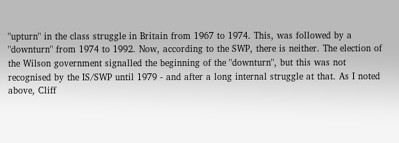"upturn" in the class struggle in Britain from 1967 to 1974. This, was followed by a "downturn" from 1974 to 1992. Now, according to the SWP, there is neither. The election of the Wilson government signalled the beginning of the "downturn", but this was not recognised by the IS/SWP until 1979 - and after a long internal struggle at that. As I noted above, Cliff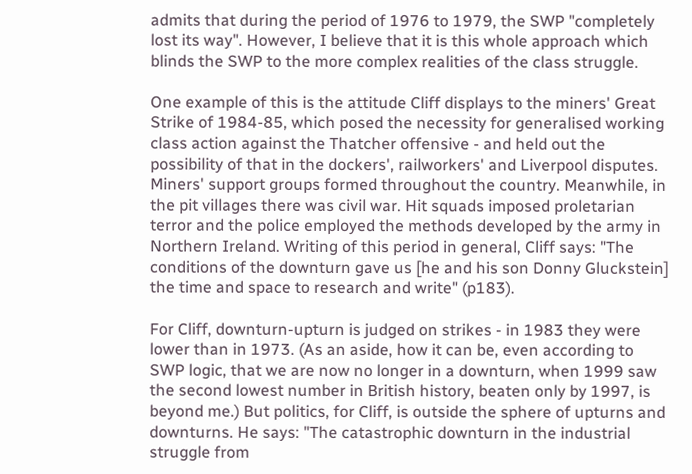admits that during the period of 1976 to 1979, the SWP "completely lost its way". However, I believe that it is this whole approach which blinds the SWP to the more complex realities of the class struggle.

One example of this is the attitude Cliff displays to the miners' Great Strike of 1984-85, which posed the necessity for generalised working class action against the Thatcher offensive - and held out the possibility of that in the dockers', railworkers' and Liverpool disputes. Miners' support groups formed throughout the country. Meanwhile, in the pit villages there was civil war. Hit squads imposed proletarian terror and the police employed the methods developed by the army in Northern Ireland. Writing of this period in general, Cliff says: "The conditions of the downturn gave us [he and his son Donny Gluckstein] the time and space to research and write" (p183).

For Cliff, downturn-upturn is judged on strikes - in 1983 they were lower than in 1973. (As an aside, how it can be, even according to SWP logic, that we are now no longer in a downturn, when 1999 saw the second lowest number in British history, beaten only by 1997, is beyond me.) But politics, for Cliff, is outside the sphere of upturns and downturns. He says: "The catastrophic downturn in the industrial struggle from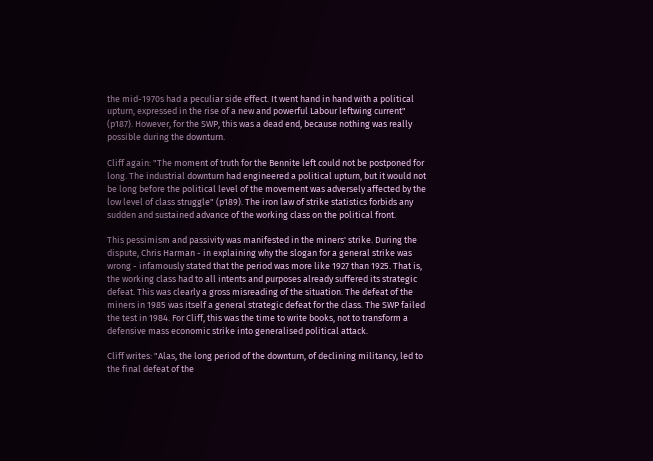the mid-1970s had a peculiar side effect. It went hand in hand with a political upturn, expressed in the rise of a new and powerful Labour leftwing current" (p187). However, for the SWP, this was a dead end, because nothing was really possible during the downturn.

Cliff again: "The moment of truth for the Bennite left could not be postponed for long. The industrial downturn had engineered a political upturn, but it would not be long before the political level of the movement was adversely affected by the low level of class struggle" (p189). The iron law of strike statistics forbids any sudden and sustained advance of the working class on the political front.

This pessimism and passivity was manifested in the miners' strike. During the dispute, Chris Harman - in explaining why the slogan for a general strike was wrong - infamously stated that the period was more like 1927 than 1925. That is, the working class had to all intents and purposes already suffered its strategic defeat. This was clearly a gross misreading of the situation. The defeat of the miners in 1985 was itself a general strategic defeat for the class. The SWP failed the test in 1984. For Cliff, this was the time to write books, not to transform a defensive mass economic strike into generalised political attack.

Cliff writes: "Alas, the long period of the downturn, of declining militancy, led to the final defeat of the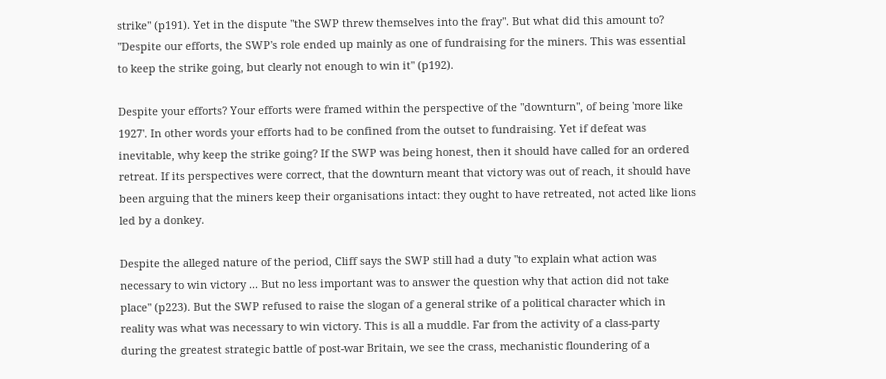strike" (p191). Yet in the dispute "the SWP threw themselves into the fray". But what did this amount to? "Despite our efforts, the SWP's role ended up mainly as one of fundraising for the miners. This was essential to keep the strike going, but clearly not enough to win it" (p192).

Despite your efforts? Your efforts were framed within the perspective of the "downturn", of being 'more like 1927'. In other words your efforts had to be confined from the outset to fundraising. Yet if defeat was inevitable, why keep the strike going? If the SWP was being honest, then it should have called for an ordered retreat. If its perspectives were correct, that the downturn meant that victory was out of reach, it should have been arguing that the miners keep their organisations intact: they ought to have retreated, not acted like lions led by a donkey.

Despite the alleged nature of the period, Cliff says the SWP still had a duty "to explain what action was necessary to win victory ... But no less important was to answer the question why that action did not take place" (p223). But the SWP refused to raise the slogan of a general strike of a political character which in reality was what was necessary to win victory. This is all a muddle. Far from the activity of a class-party during the greatest strategic battle of post-war Britain, we see the crass, mechanistic floundering of a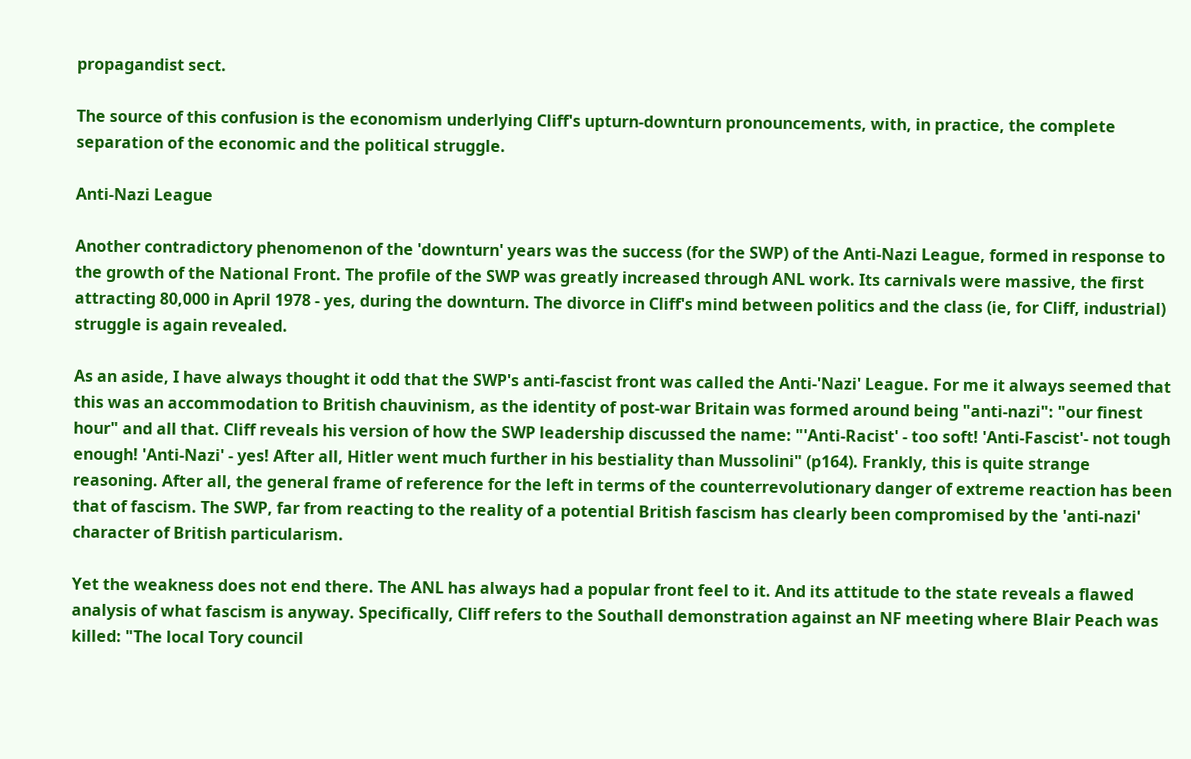propagandist sect.

The source of this confusion is the economism underlying Cliff's upturn-downturn pronouncements, with, in practice, the complete separation of the economic and the political struggle.

Anti-Nazi League

Another contradictory phenomenon of the 'downturn' years was the success (for the SWP) of the Anti-Nazi League, formed in response to the growth of the National Front. The profile of the SWP was greatly increased through ANL work. Its carnivals were massive, the first attracting 80,000 in April 1978 - yes, during the downturn. The divorce in Cliff's mind between politics and the class (ie, for Cliff, industrial) struggle is again revealed.

As an aside, I have always thought it odd that the SWP's anti-fascist front was called the Anti-'Nazi' League. For me it always seemed that this was an accommodation to British chauvinism, as the identity of post-war Britain was formed around being "anti-nazi": "our finest hour" and all that. Cliff reveals his version of how the SWP leadership discussed the name: "'Anti-Racist' - too soft! 'Anti-Fascist'- not tough enough! 'Anti-Nazi' - yes! After all, Hitler went much further in his bestiality than Mussolini" (p164). Frankly, this is quite strange reasoning. After all, the general frame of reference for the left in terms of the counterrevolutionary danger of extreme reaction has been that of fascism. The SWP, far from reacting to the reality of a potential British fascism has clearly been compromised by the 'anti-nazi' character of British particularism.

Yet the weakness does not end there. The ANL has always had a popular front feel to it. And its attitude to the state reveals a flawed analysis of what fascism is anyway. Specifically, Cliff refers to the Southall demonstration against an NF meeting where Blair Peach was killed: "The local Tory council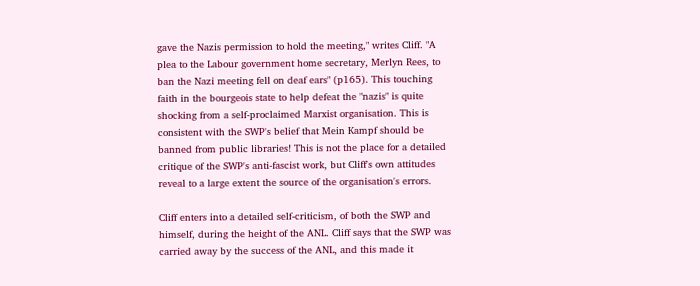gave the Nazis permission to hold the meeting," writes Cliff. "A plea to the Labour government home secretary, Merlyn Rees, to ban the Nazi meeting fell on deaf ears" (p165). This touching faith in the bourgeois state to help defeat the "nazis" is quite shocking from a self-proclaimed Marxist organisation. This is consistent with the SWP's belief that Mein Kampf should be banned from public libraries! This is not the place for a detailed critique of the SWP's anti-fascist work, but Cliff's own attitudes reveal to a large extent the source of the organisation's errors.

Cliff enters into a detailed self-criticism, of both the SWP and himself, during the height of the ANL. Cliff says that the SWP was carried away by the success of the ANL, and this made it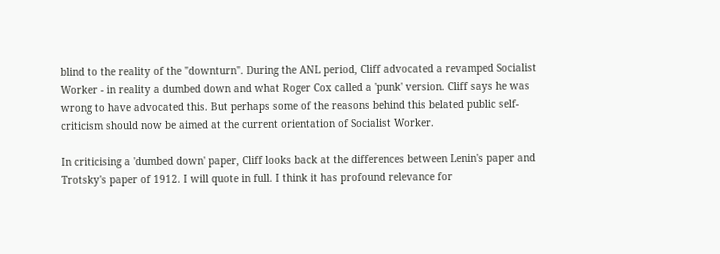blind to the reality of the "downturn". During the ANL period, Cliff advocated a revamped Socialist Worker - in reality a dumbed down and what Roger Cox called a 'punk' version. Cliff says he was wrong to have advocated this. But perhaps some of the reasons behind this belated public self-criticism should now be aimed at the current orientation of Socialist Worker.

In criticising a 'dumbed down' paper, Cliff looks back at the differences between Lenin's paper and Trotsky's paper of 1912. I will quote in full. I think it has profound relevance for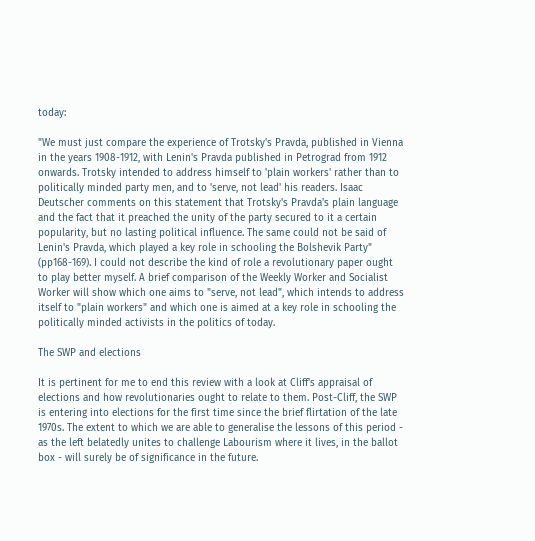today:

"We must just compare the experience of Trotsky's Pravda, published in Vienna in the years 1908-1912, with Lenin's Pravda published in Petrograd from 1912 onwards. Trotsky intended to address himself to 'plain workers' rather than to politically minded party men, and to 'serve, not lead' his readers. Isaac Deutscher comments on this statement that Trotsky's Pravda's plain language and the fact that it preached the unity of the party secured to it a certain popularity, but no lasting political influence. The same could not be said of Lenin's Pravda, which played a key role in schooling the Bolshevik Party" (pp168-169). I could not describe the kind of role a revolutionary paper ought to play better myself. A brief comparison of the Weekly Worker and Socialist Worker will show which one aims to "serve, not lead", which intends to address itself to "plain workers" and which one is aimed at a key role in schooling the politically minded activists in the politics of today.

The SWP and elections

It is pertinent for me to end this review with a look at Cliff's appraisal of elections and how revolutionaries ought to relate to them. Post-Cliff, the SWP is entering into elections for the first time since the brief flirtation of the late 1970s. The extent to which we are able to generalise the lessons of this period - as the left belatedly unites to challenge Labourism where it lives, in the ballot box - will surely be of significance in the future.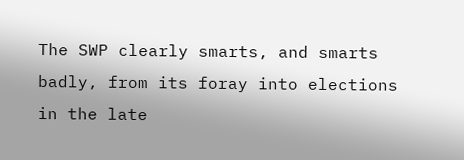The SWP clearly smarts, and smarts badly, from its foray into elections in the late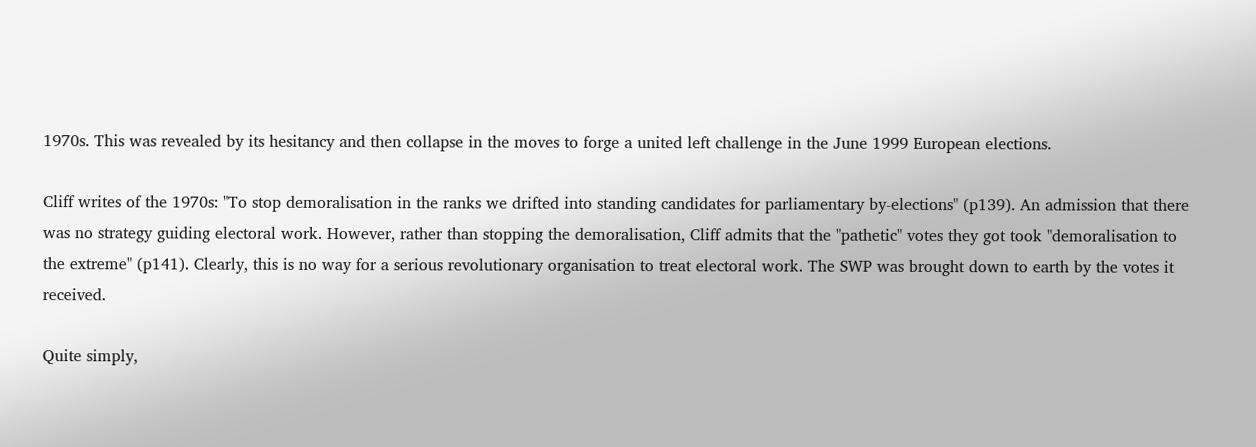1970s. This was revealed by its hesitancy and then collapse in the moves to forge a united left challenge in the June 1999 European elections.

Cliff writes of the 1970s: "To stop demoralisation in the ranks we drifted into standing candidates for parliamentary by-elections" (p139). An admission that there was no strategy guiding electoral work. However, rather than stopping the demoralisation, Cliff admits that the "pathetic" votes they got took "demoralisation to the extreme" (p141). Clearly, this is no way for a serious revolutionary organisation to treat electoral work. The SWP was brought down to earth by the votes it received.

Quite simply,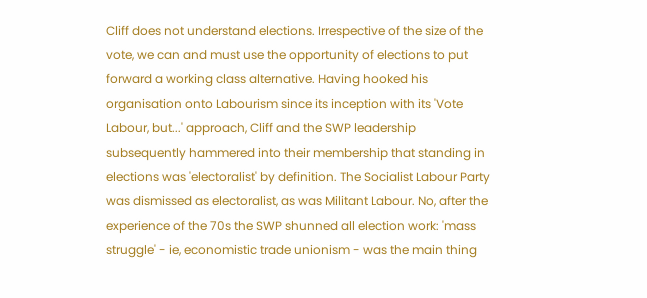Cliff does not understand elections. Irrespective of the size of the vote, we can and must use the opportunity of elections to put forward a working class alternative. Having hooked his organisation onto Labourism since its inception with its 'Vote Labour, but...' approach, Cliff and the SWP leadership subsequently hammered into their membership that standing in elections was 'electoralist' by definition. The Socialist Labour Party was dismissed as electoralist, as was Militant Labour. No, after the experience of the 70s the SWP shunned all election work: 'mass struggle' - ie, economistic trade unionism - was the main thing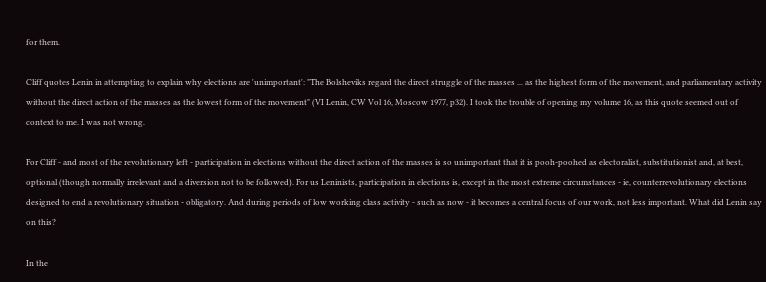for them.

Cliff quotes Lenin in attempting to explain why elections are 'unimportant': "The Bolsheviks regard the direct struggle of the masses ... as the highest form of the movement, and parliamentary activity without the direct action of the masses as the lowest form of the movement" (VI Lenin, CW Vol 16, Moscow 1977, p32). I took the trouble of opening my volume 16, as this quote seemed out of context to me. I was not wrong.

For Cliff - and most of the revolutionary left - participation in elections without the direct action of the masses is so unimportant that it is pooh-poohed as electoralist, substitutionist and, at best, optional (though normally irrelevant and a diversion not to be followed). For us Leninists, participation in elections is, except in the most extreme circumstances - ie, counterrevolutionary elections designed to end a revolutionary situation - obligatory. And during periods of low working class activity - such as now - it becomes a central focus of our work, not less important. What did Lenin say on this?

In the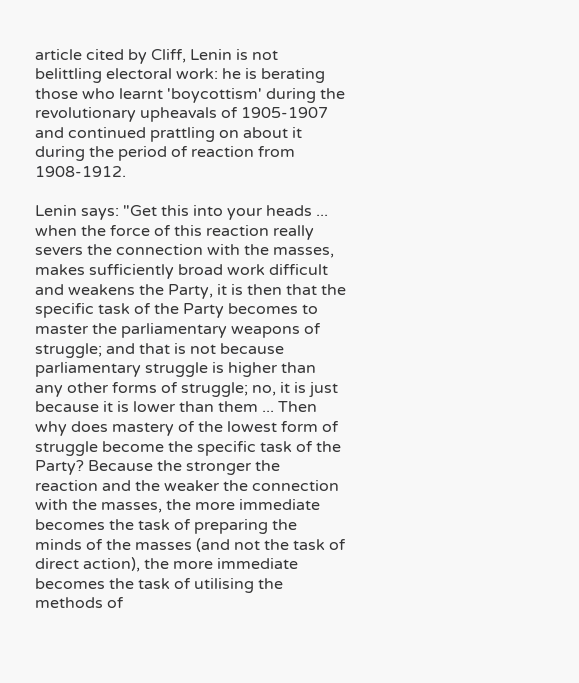article cited by Cliff, Lenin is not belittling electoral work: he is berating those who learnt 'boycottism' during the revolutionary upheavals of 1905-1907 and continued prattling on about it during the period of reaction from 1908-1912.

Lenin says: "Get this into your heads ... when the force of this reaction really severs the connection with the masses, makes sufficiently broad work difficult and weakens the Party, it is then that the specific task of the Party becomes to master the parliamentary weapons of struggle; and that is not because parliamentary struggle is higher than any other forms of struggle; no, it is just because it is lower than them ... Then why does mastery of the lowest form of struggle become the specific task of the Party? Because the stronger the reaction and the weaker the connection with the masses, the more immediate becomes the task of preparing the minds of the masses (and not the task of direct action), the more immediate becomes the task of utilising the methods of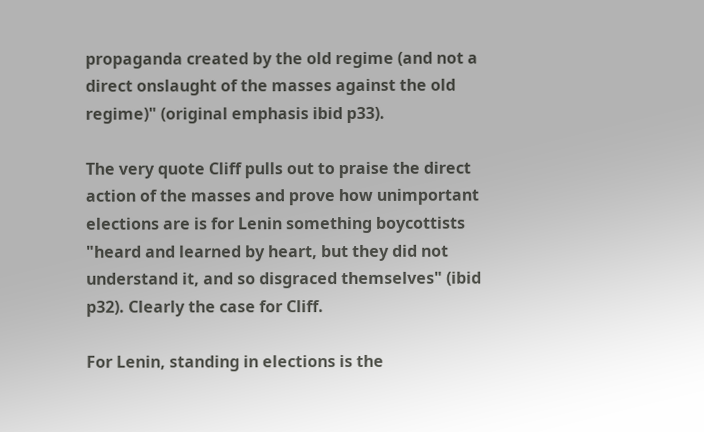propaganda created by the old regime (and not a direct onslaught of the masses against the old regime)" (original emphasis ibid p33).

The very quote Cliff pulls out to praise the direct action of the masses and prove how unimportant elections are is for Lenin something boycottists "heard and learned by heart, but they did not understand it, and so disgraced themselves" (ibid p32). Clearly the case for Cliff.

For Lenin, standing in elections is the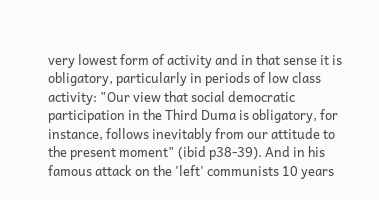very lowest form of activity and in that sense it is obligatory, particularly in periods of low class activity: "Our view that social democratic participation in the Third Duma is obligatory, for instance, follows inevitably from our attitude to the present moment" (ibid p38-39). And in his famous attack on the 'left' communists 10 years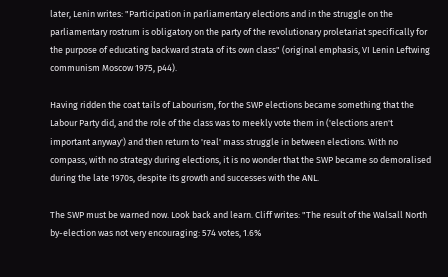later, Lenin writes: "Participation in parliamentary elections and in the struggle on the parliamentary rostrum is obligatory on the party of the revolutionary proletariat specifically for the purpose of educating backward strata of its own class" (original emphasis, VI Lenin Leftwing communism Moscow 1975, p44).

Having ridden the coat tails of Labourism, for the SWP elections became something that the Labour Party did, and the role of the class was to meekly vote them in ('elections aren't important anyway') and then return to 'real' mass struggle in between elections. With no compass, with no strategy during elections, it is no wonder that the SWP became so demoralised during the late 1970s, despite its growth and successes with the ANL.

The SWP must be warned now. Look back and learn. Cliff writes: "The result of the Walsall North by-election was not very encouraging: 574 votes, 1.6%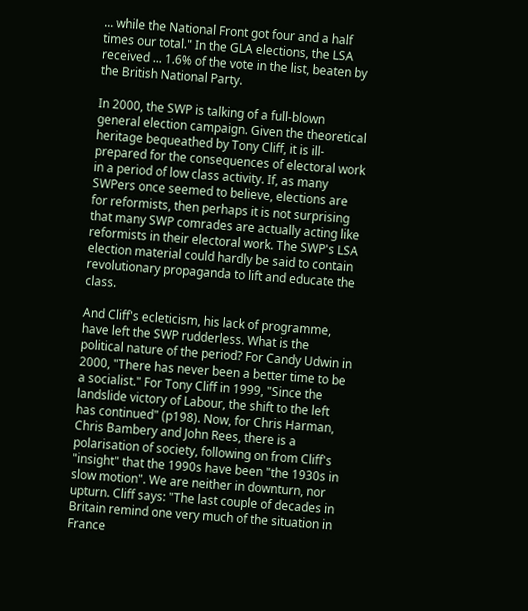... while the National Front got four and a half times our total." In the GLA elections, the LSA received ... 1.6% of the vote in the list, beaten by the British National Party.

In 2000, the SWP is talking of a full-blown general election campaign. Given the theoretical heritage bequeathed by Tony Cliff, it is ill-prepared for the consequences of electoral work in a period of low class activity. If, as many SWPers once seemed to believe, elections are for reformists, then perhaps it is not surprising that many SWP comrades are actually acting like reformists in their electoral work. The SWP's LSA election material could hardly be said to contain revolutionary propaganda to lift and educate the class.

And Cliff's ecleticism, his lack of programme, have left the SWP rudderless. What is the political nature of the period? For Candy Udwin in 2000, "There has never been a better time to be a socialist." For Tony Cliff in 1999, "Since the landslide victory of Labour, the shift to the left has continued" (p198). Now, for Chris Harman, Chris Bambery and John Rees, there is a polarisation of society, following on from Cliff's "insight" that the 1990s have been "the 1930s in slow motion". We are neither in downturn, nor upturn. Cliff says: "The last couple of decades in Britain remind one very much of the situation in France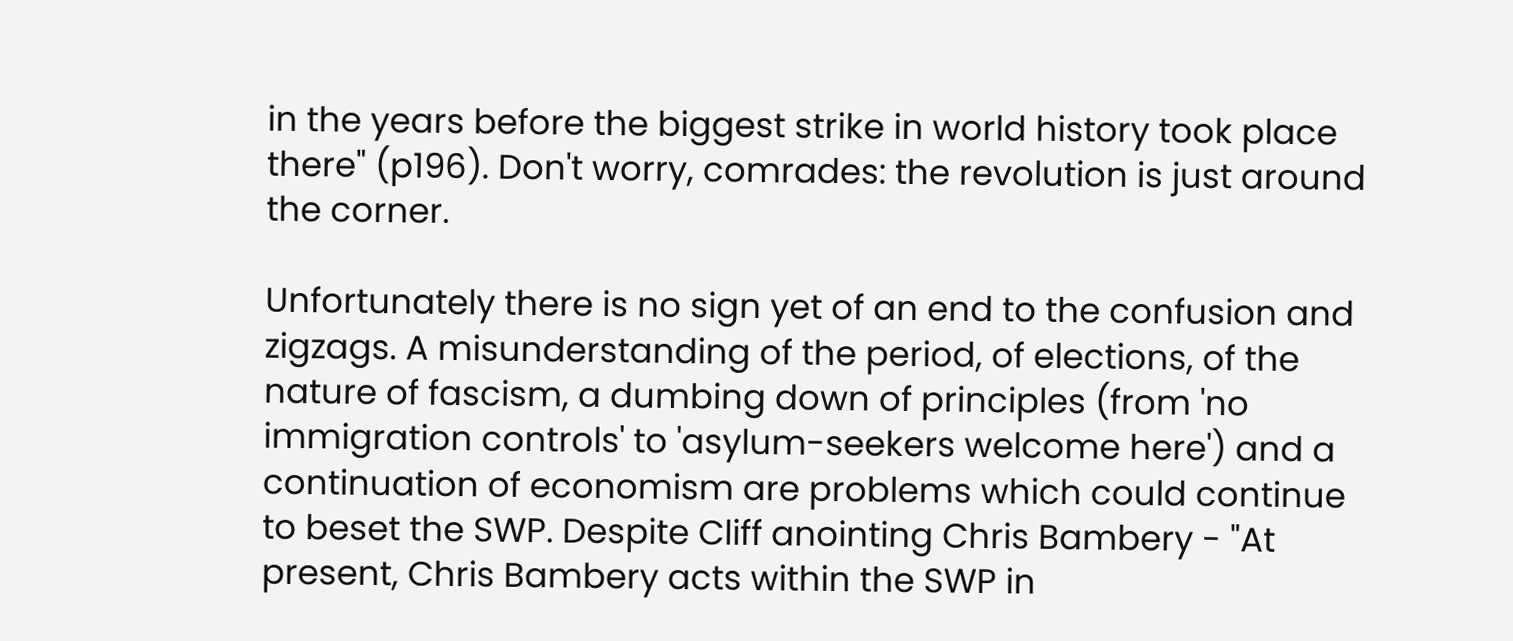in the years before the biggest strike in world history took place there" (p196). Don't worry, comrades: the revolution is just around the corner.

Unfortunately there is no sign yet of an end to the confusion and zigzags. A misunderstanding of the period, of elections, of the nature of fascism, a dumbing down of principles (from 'no immigration controls' to 'asylum-seekers welcome here') and a continuation of economism are problems which could continue to beset the SWP. Despite Cliff anointing Chris Bambery - "At present, Chris Bambery acts within the SWP in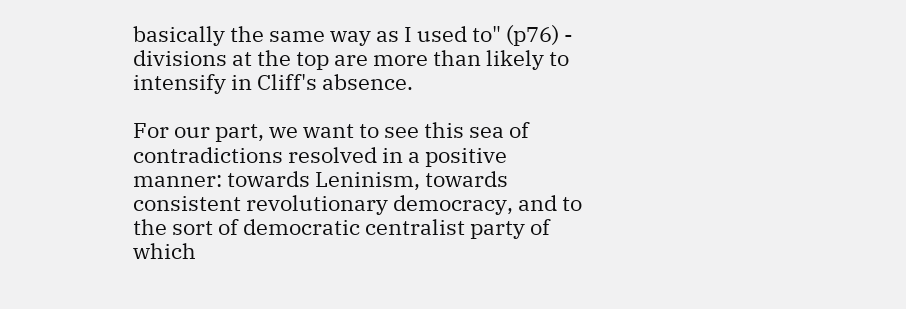basically the same way as I used to" (p76) - divisions at the top are more than likely to intensify in Cliff's absence.

For our part, we want to see this sea of contradictions resolved in a positive manner: towards Leninism, towards consistent revolutionary democracy, and to the sort of democratic centralist party of which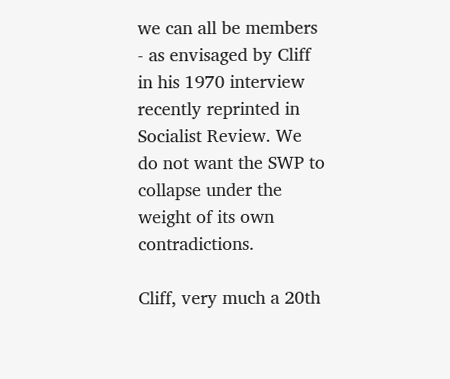we can all be members - as envisaged by Cliff in his 1970 interview recently reprinted in Socialist Review. We do not want the SWP to collapse under the weight of its own contradictions.

Cliff, very much a 20th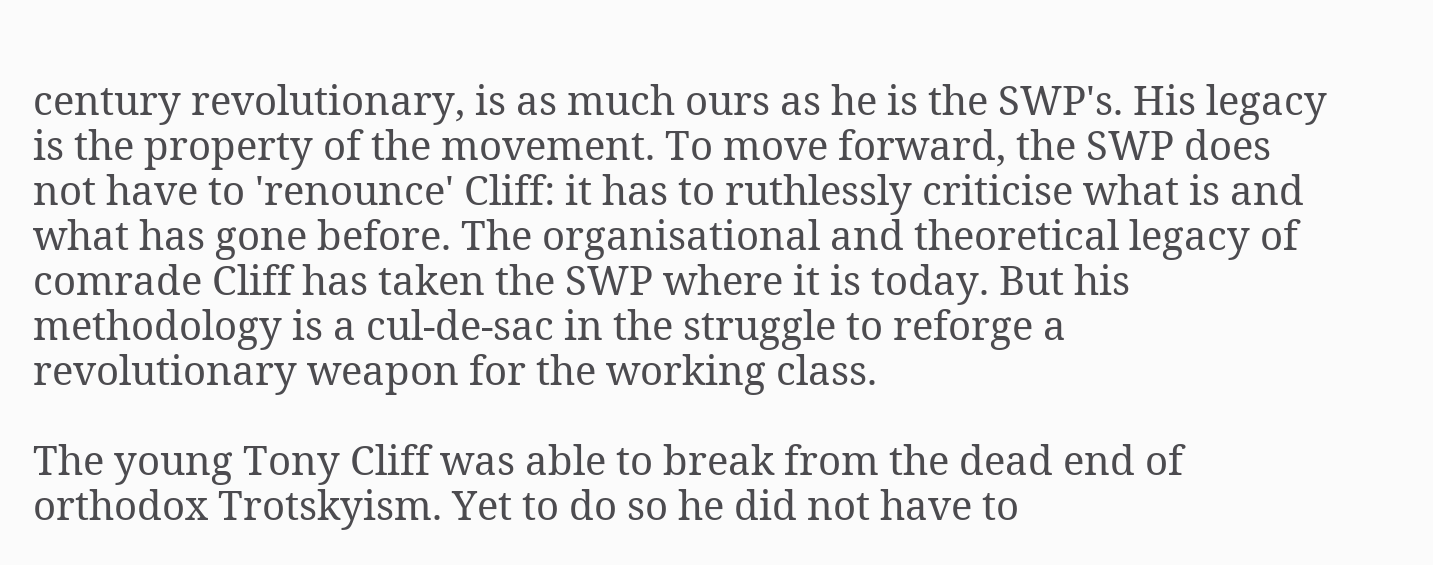century revolutionary, is as much ours as he is the SWP's. His legacy is the property of the movement. To move forward, the SWP does not have to 'renounce' Cliff: it has to ruthlessly criticise what is and what has gone before. The organisational and theoretical legacy of comrade Cliff has taken the SWP where it is today. But his methodology is a cul-de-sac in the struggle to reforge a revolutionary weapon for the working class.

The young Tony Cliff was able to break from the dead end of orthodox Trotskyism. Yet to do so he did not have to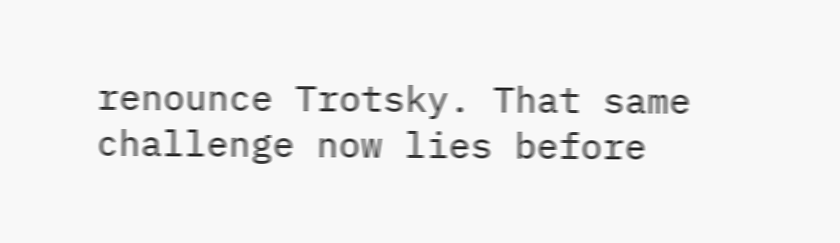renounce Trotsky. That same challenge now lies before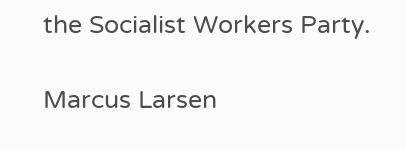the Socialist Workers Party.

Marcus Larsen